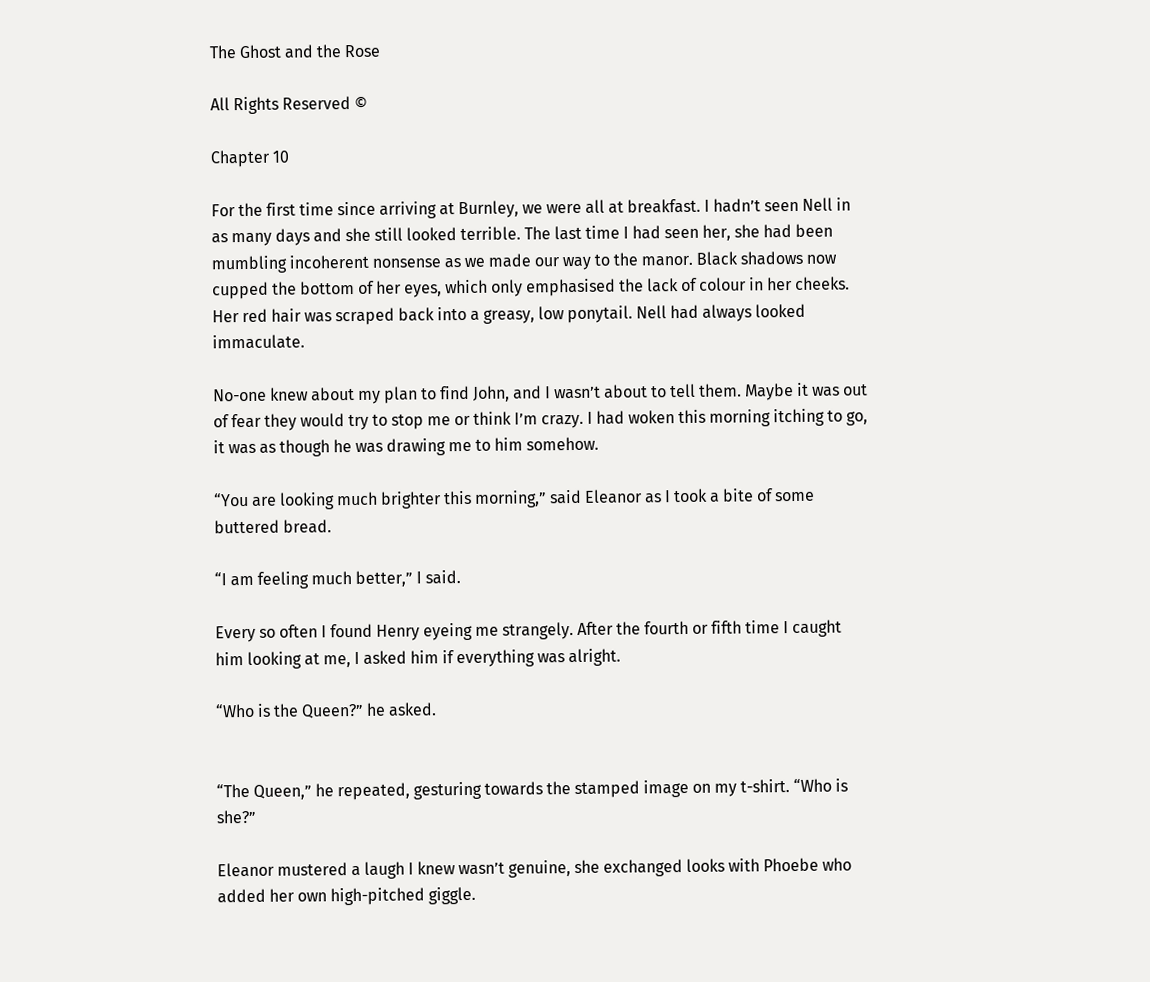The Ghost and the Rose

All Rights Reserved ©

Chapter 10

For the first time since arriving at Burnley, we were all at breakfast. I hadn’t seen Nell in as many days and she still looked terrible. The last time I had seen her, she had been mumbling incoherent nonsense as we made our way to the manor. Black shadows now cupped the bottom of her eyes, which only emphasised the lack of colour in her cheeks. Her red hair was scraped back into a greasy, low ponytail. Nell had always looked immaculate.

No-one knew about my plan to find John, and I wasn’t about to tell them. Maybe it was out of fear they would try to stop me or think I’m crazy. I had woken this morning itching to go, it was as though he was drawing me to him somehow.

“You are looking much brighter this morning,” said Eleanor as I took a bite of some buttered bread.

“I am feeling much better,” I said.

Every so often I found Henry eyeing me strangely. After the fourth or fifth time I caught him looking at me, I asked him if everything was alright.

“Who is the Queen?” he asked.


“The Queen,” he repeated, gesturing towards the stamped image on my t-shirt. “Who is she?”

Eleanor mustered a laugh I knew wasn’t genuine, she exchanged looks with Phoebe who added her own high-pitched giggle.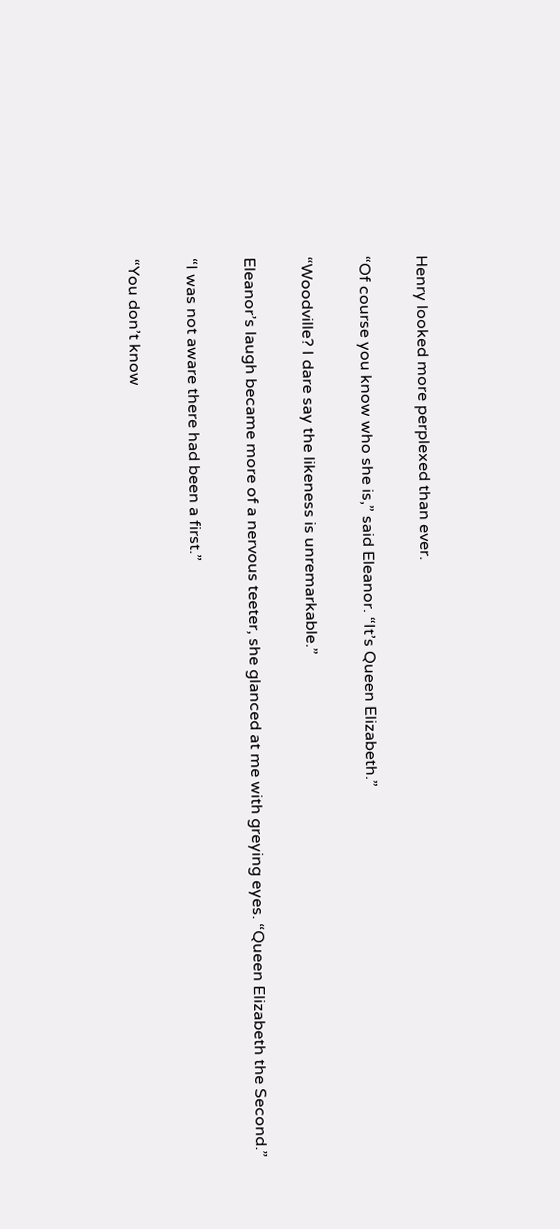Henry looked more perplexed than ever.

“Of course you know who she is,” said Eleanor. “It’s Queen Elizabeth.”

“Woodville? I dare say the likeness is unremarkable.”

Eleanor’s laugh became more of a nervous teeter, she glanced at me with greying eyes. “Queen Elizabeth the Second.”

“I was not aware there had been a first.”

“You don’t know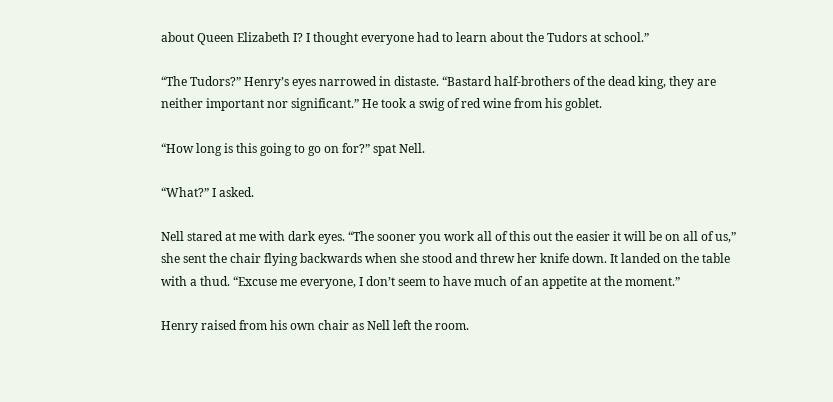about Queen Elizabeth I? I thought everyone had to learn about the Tudors at school.”

“The Tudors?” Henry’s eyes narrowed in distaste. “Bastard half-brothers of the dead king, they are neither important nor significant.” He took a swig of red wine from his goblet.

“How long is this going to go on for?” spat Nell.

“What?” I asked.

Nell stared at me with dark eyes. “The sooner you work all of this out the easier it will be on all of us,” she sent the chair flying backwards when she stood and threw her knife down. It landed on the table with a thud. “Excuse me everyone, I don’t seem to have much of an appetite at the moment.”

Henry raised from his own chair as Nell left the room.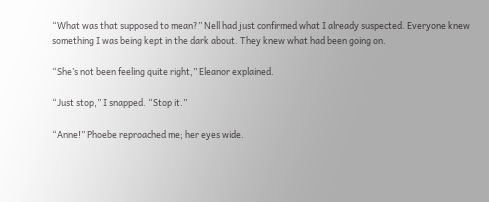“What was that supposed to mean?” Nell had just confirmed what I already suspected. Everyone knew something I was being kept in the dark about. They knew what had been going on.

“She’s not been feeling quite right,” Eleanor explained.

“Just stop,” I snapped. “Stop it.”

“Anne!” Phoebe reproached me; her eyes wide.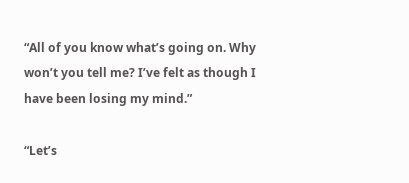“All of you know what’s going on. Why won’t you tell me? I’ve felt as though I have been losing my mind.”

“Let’s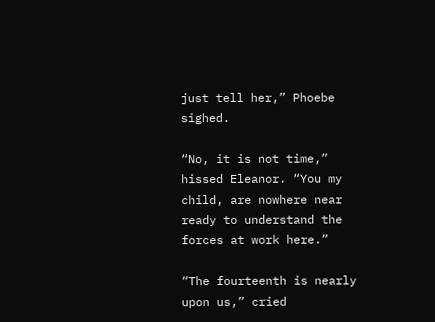just tell her,” Phoebe sighed.

“No, it is not time,” hissed Eleanor. “You my child, are nowhere near ready to understand the forces at work here.”

“The fourteenth is nearly upon us,” cried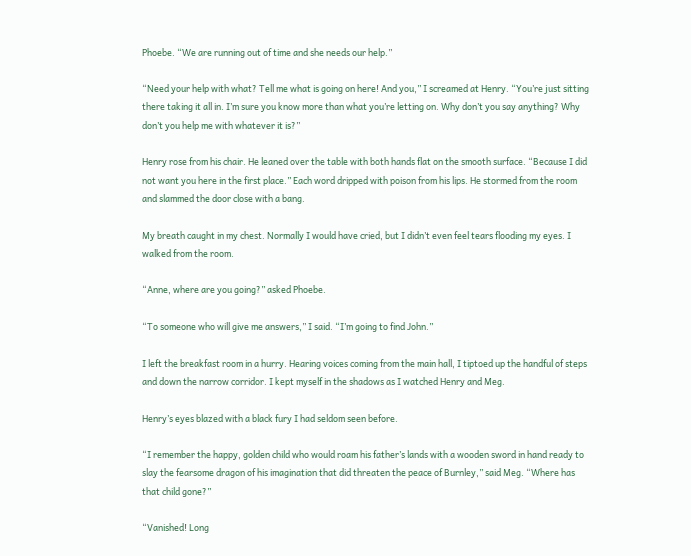Phoebe. “We are running out of time and she needs our help.”

“Need your help with what? Tell me what is going on here! And you,” I screamed at Henry. “You’re just sitting there taking it all in. I’m sure you know more than what you’re letting on. Why don’t you say anything? Why don’t you help me with whatever it is?”

Henry rose from his chair. He leaned over the table with both hands flat on the smooth surface. “Because I did not want you here in the first place.” Each word dripped with poison from his lips. He stormed from the room and slammed the door close with a bang.

My breath caught in my chest. Normally I would have cried, but I didn’t even feel tears flooding my eyes. I walked from the room.

“Anne, where are you going?” asked Phoebe.

“To someone who will give me answers,” I said. “I’m going to find John.”

I left the breakfast room in a hurry. Hearing voices coming from the main hall, I tiptoed up the handful of steps and down the narrow corridor. I kept myself in the shadows as I watched Henry and Meg.

Henry’s eyes blazed with a black fury I had seldom seen before.

“I remember the happy, golden child who would roam his father’s lands with a wooden sword in hand ready to slay the fearsome dragon of his imagination that did threaten the peace of Burnley,” said Meg. “Where has that child gone?”

“Vanished! Long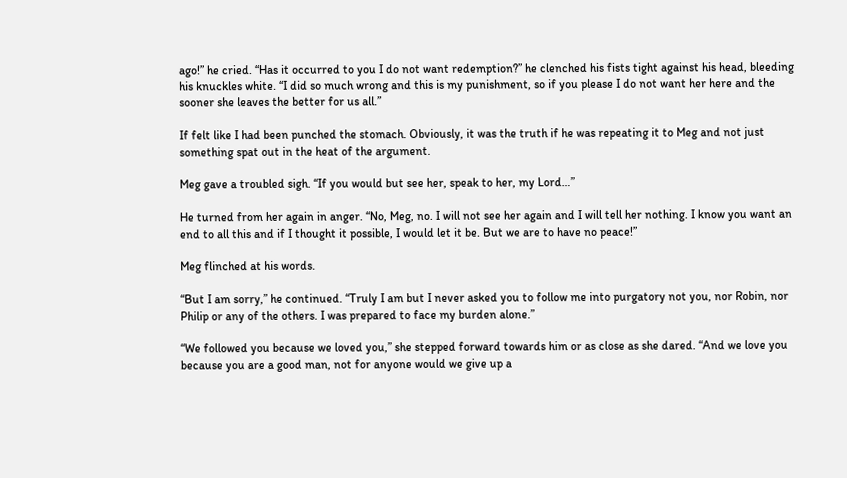ago!” he cried. “Has it occurred to you I do not want redemption?” he clenched his fists tight against his head, bleeding his knuckles white. “I did so much wrong and this is my punishment, so if you please I do not want her here and the sooner she leaves the better for us all.”

If felt like I had been punched the stomach. Obviously, it was the truth if he was repeating it to Meg and not just something spat out in the heat of the argument.

Meg gave a troubled sigh. “If you would but see her, speak to her, my Lord…”

He turned from her again in anger. “No, Meg, no. I will not see her again and I will tell her nothing. I know you want an end to all this and if I thought it possible, I would let it be. But we are to have no peace!”

Meg flinched at his words.

“But I am sorry,” he continued. “Truly I am but I never asked you to follow me into purgatory not you, nor Robin, nor Philip or any of the others. I was prepared to face my burden alone.”

“We followed you because we loved you,” she stepped forward towards him or as close as she dared. “And we love you because you are a good man, not for anyone would we give up a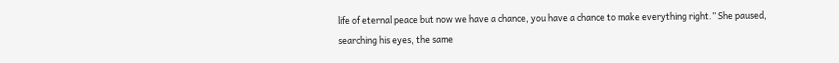life of eternal peace but now we have a chance, you have a chance to make everything right.” She paused, searching his eyes, the same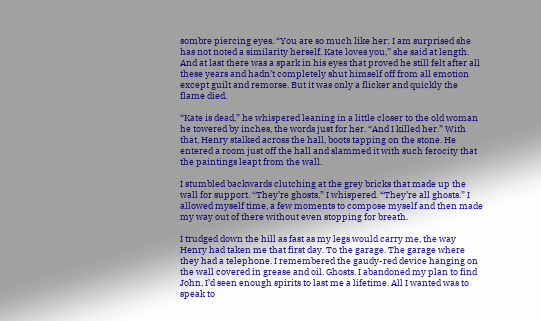sombre piercing eyes. “You are so much like her; I am surprised she has not noted a similarity herself. Kate loves you,” she said at length. And at last there was a spark in his eyes that proved he still felt after all these years and hadn’t completely shut himself off from all emotion except guilt and remorse. But it was only a flicker and quickly the flame died.

“Kate is dead,” he whispered leaning in a little closer to the old woman he towered by inches, the words just for her. “And I killed her.” With that, Henry stalked across the hall, boots tapping on the stone. He entered a room just off the hall and slammed it with such ferocity that the paintings leapt from the wall.

I stumbled backwards clutching at the grey bricks that made up the wall for support. “They’re ghosts,” I whispered. “They’re all ghosts.” I allowed myself time, a few moments to compose myself and then made my way out of there without even stopping for breath.

I trudged down the hill as fast as my legs would carry me, the way Henry had taken me that first day. To the garage. The garage where they had a telephone. I remembered the gaudy-red device hanging on the wall covered in grease and oil. Ghosts. I abandoned my plan to find John, I’d seen enough spirits to last me a lifetime. All I wanted was to speak to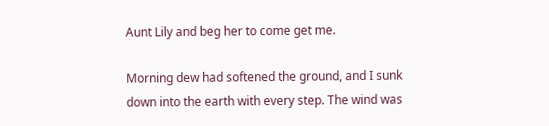Aunt Lily and beg her to come get me.

Morning dew had softened the ground, and I sunk down into the earth with every step. The wind was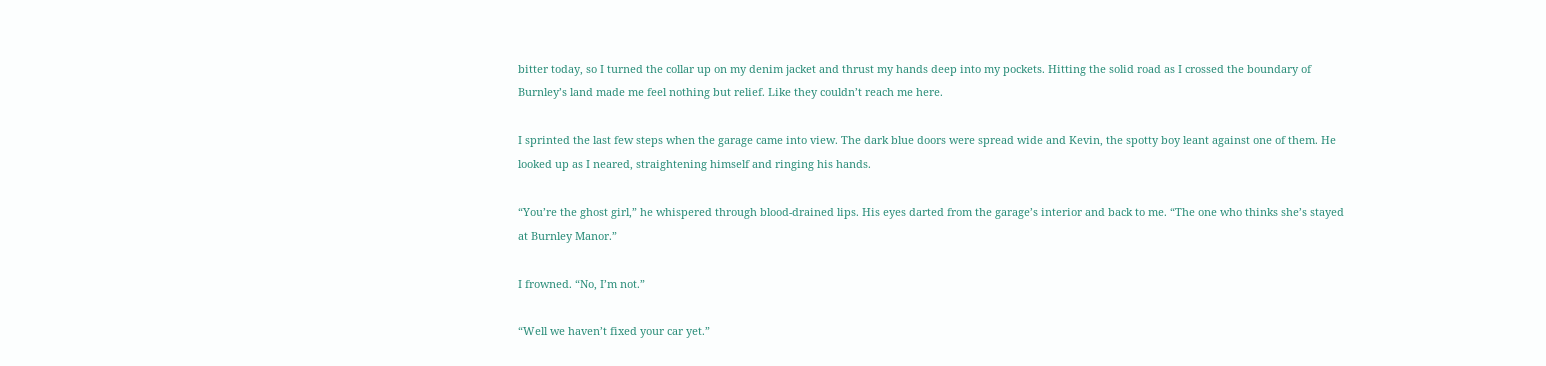bitter today, so I turned the collar up on my denim jacket and thrust my hands deep into my pockets. Hitting the solid road as I crossed the boundary of Burnley’s land made me feel nothing but relief. Like they couldn’t reach me here.

I sprinted the last few steps when the garage came into view. The dark blue doors were spread wide and Kevin, the spotty boy leant against one of them. He looked up as I neared, straightening himself and ringing his hands.

“You’re the ghost girl,” he whispered through blood-drained lips. His eyes darted from the garage’s interior and back to me. “The one who thinks she’s stayed at Burnley Manor.”

I frowned. “No, I’m not.”

“Well we haven’t fixed your car yet.”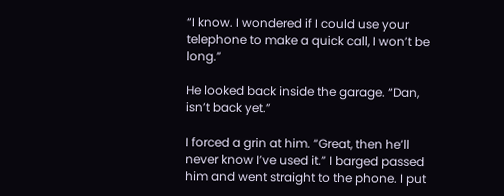“I know. I wondered if I could use your telephone to make a quick call, I won’t be long.”

He looked back inside the garage. “Dan, isn’t back yet.”

I forced a grin at him. “Great, then he’ll never know I’ve used it.” I barged passed him and went straight to the phone. I put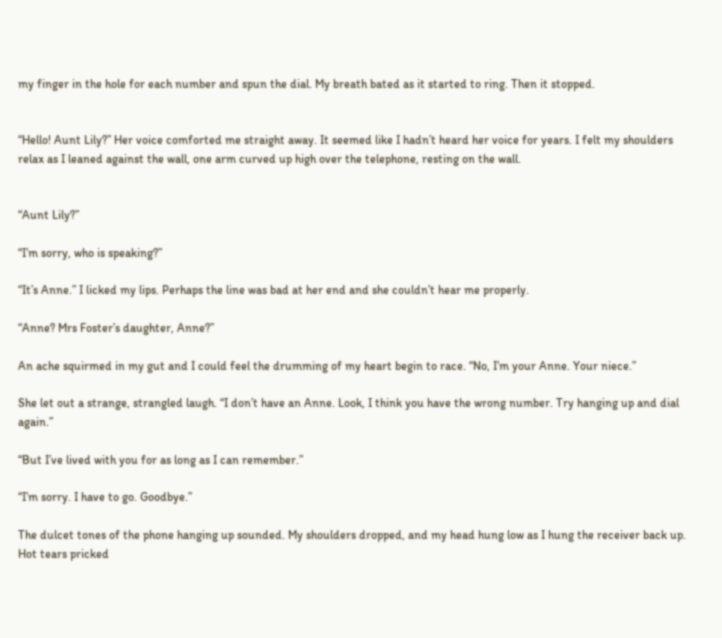my finger in the hole for each number and spun the dial. My breath bated as it started to ring. Then it stopped.


“Hello! Aunt Lily?” Her voice comforted me straight away. It seemed like I hadn’t heard her voice for years. I felt my shoulders relax as I leaned against the wall, one arm curved up high over the telephone, resting on the wall.


“Aunt Lily?”

“I’m sorry, who is speaking?”

“It’s Anne.” I licked my lips. Perhaps the line was bad at her end and she couldn’t hear me properly.

“Anne? Mrs Foster’s daughter, Anne?”

An ache squirmed in my gut and I could feel the drumming of my heart begin to race. “No, I’m your Anne. Your niece.”

She let out a strange, strangled laugh. “I don’t have an Anne. Look, I think you have the wrong number. Try hanging up and dial again.”

“But I’ve lived with you for as long as I can remember.”

“I’m sorry. I have to go. Goodbye.”

The dulcet tones of the phone hanging up sounded. My shoulders dropped, and my head hung low as I hung the receiver back up. Hot tears pricked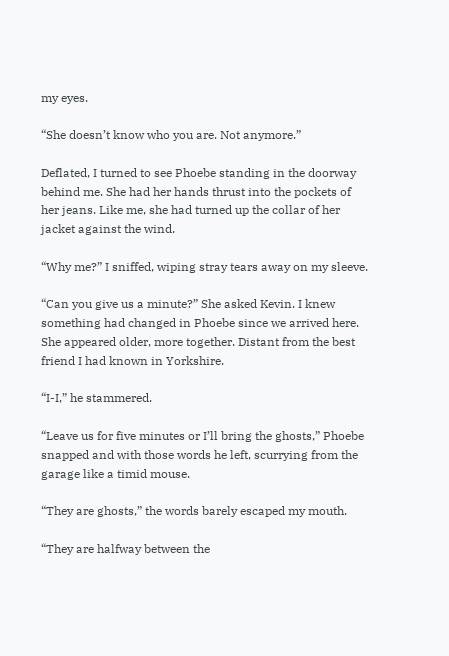my eyes.

“She doesn’t know who you are. Not anymore.”

Deflated, I turned to see Phoebe standing in the doorway behind me. She had her hands thrust into the pockets of her jeans. Like me, she had turned up the collar of her jacket against the wind.

“Why me?” I sniffed, wiping stray tears away on my sleeve.

“Can you give us a minute?” She asked Kevin. I knew something had changed in Phoebe since we arrived here. She appeared older, more together. Distant from the best friend I had known in Yorkshire.

“I-I,” he stammered.

“Leave us for five minutes or I’ll bring the ghosts,” Phoebe snapped and with those words he left, scurrying from the garage like a timid mouse.

“They are ghosts,” the words barely escaped my mouth.

“They are halfway between the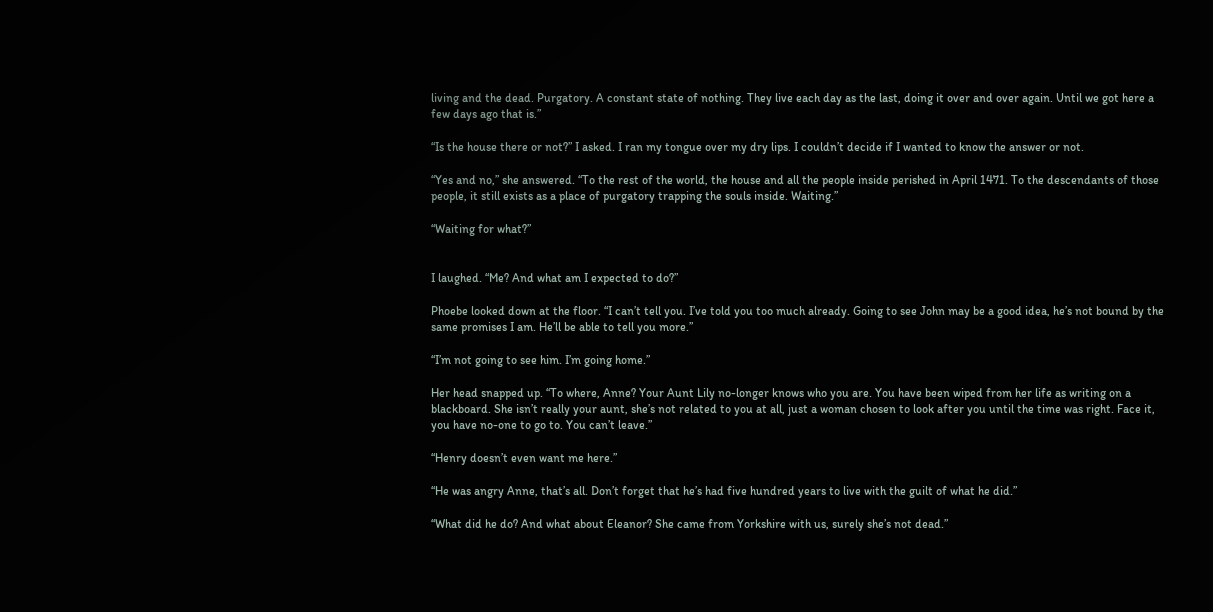living and the dead. Purgatory. A constant state of nothing. They live each day as the last, doing it over and over again. Until we got here a few days ago that is.”

“Is the house there or not?” I asked. I ran my tongue over my dry lips. I couldn’t decide if I wanted to know the answer or not.

“Yes and no,” she answered. “To the rest of the world, the house and all the people inside perished in April 1471. To the descendants of those people, it still exists as a place of purgatory trapping the souls inside. Waiting.”

“Waiting for what?”


I laughed. “Me? And what am I expected to do?”

Phoebe looked down at the floor. “I can’t tell you. I’ve told you too much already. Going to see John may be a good idea, he’s not bound by the same promises I am. He’ll be able to tell you more.”

“I’m not going to see him. I’m going home.”

Her head snapped up. “To where, Anne? Your Aunt Lily no-longer knows who you are. You have been wiped from her life as writing on a blackboard. She isn’t really your aunt, she’s not related to you at all, just a woman chosen to look after you until the time was right. Face it, you have no-one to go to. You can’t leave.”

“Henry doesn’t even want me here.”

“He was angry Anne, that’s all. Don’t forget that he’s had five hundred years to live with the guilt of what he did.”

“What did he do? And what about Eleanor? She came from Yorkshire with us, surely she’s not dead.”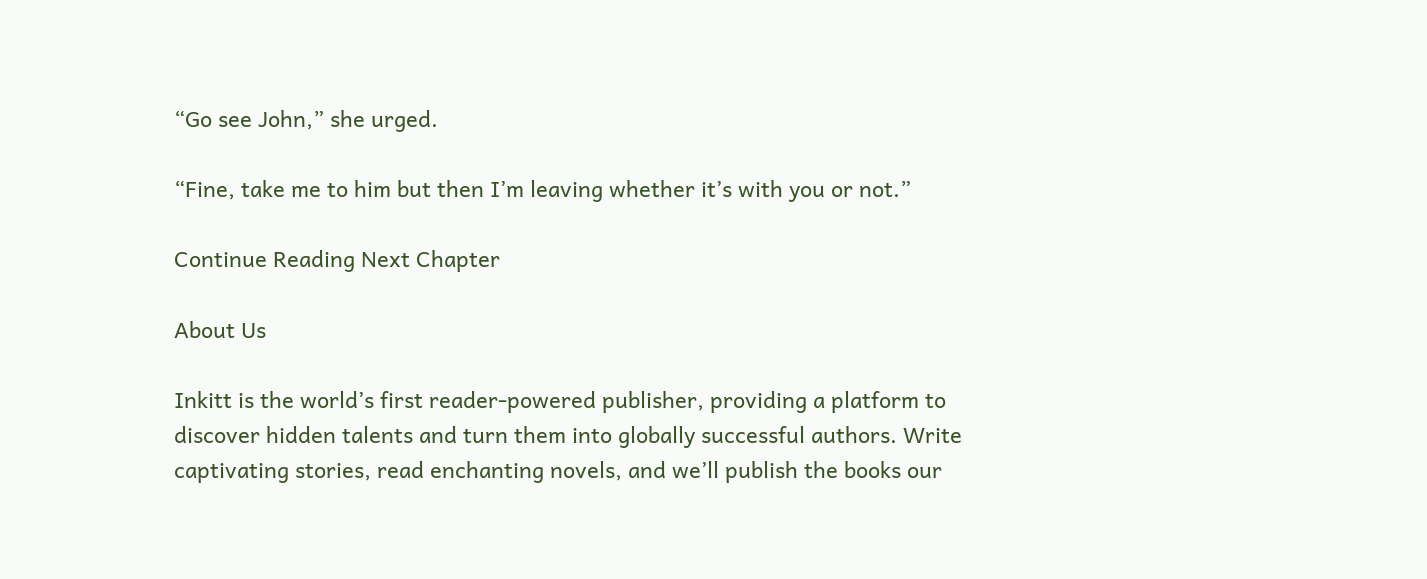“Go see John,” she urged.

“Fine, take me to him but then I’m leaving whether it’s with you or not.”

Continue Reading Next Chapter

About Us

Inkitt is the world’s first reader-powered publisher, providing a platform to discover hidden talents and turn them into globally successful authors. Write captivating stories, read enchanting novels, and we’ll publish the books our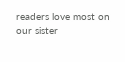readers love most on our sister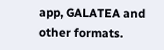app, GALATEA and other formats.